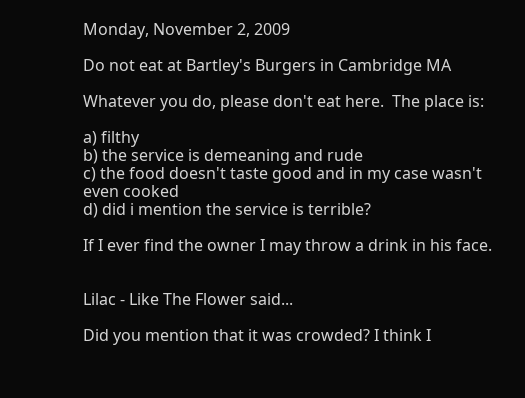Monday, November 2, 2009

Do not eat at Bartley's Burgers in Cambridge MA

Whatever you do, please don't eat here.  The place is:

a) filthy
b) the service is demeaning and rude
c) the food doesn't taste good and in my case wasn't even cooked
d) did i mention the service is terrible?

If I ever find the owner I may throw a drink in his face.


Lilac - Like The Flower said...

Did you mention that it was crowded? I think I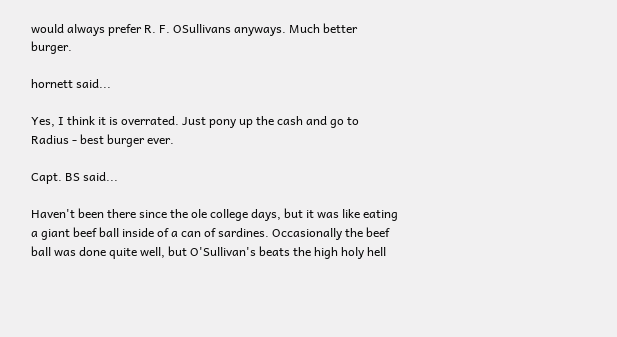would always prefer R. F. OSullivans anyways. Much better burger.

hornett said...

Yes, I think it is overrated. Just pony up the cash and go to Radius - best burger ever.

Capt. BS said...

Haven't been there since the ole college days, but it was like eating a giant beef ball inside of a can of sardines. Occasionally the beef ball was done quite well, but O'Sullivan's beats the high holy hell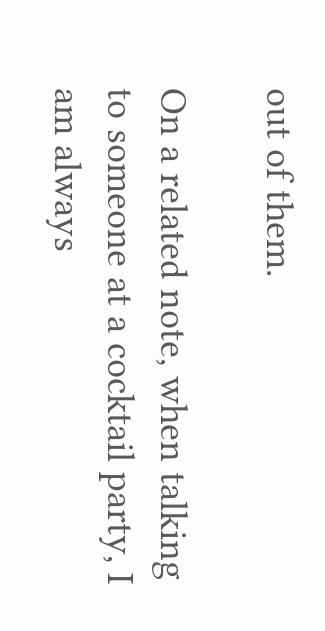out of them.

On a related note, when talking to someone at a cocktail party, I am always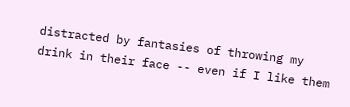distracted by fantasies of throwing my drink in their face -- even if I like them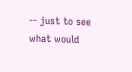-- just to see what would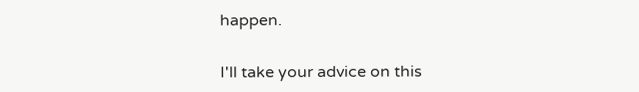happen.


I'll take your advice on this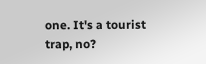one. It's a tourist trap, no?